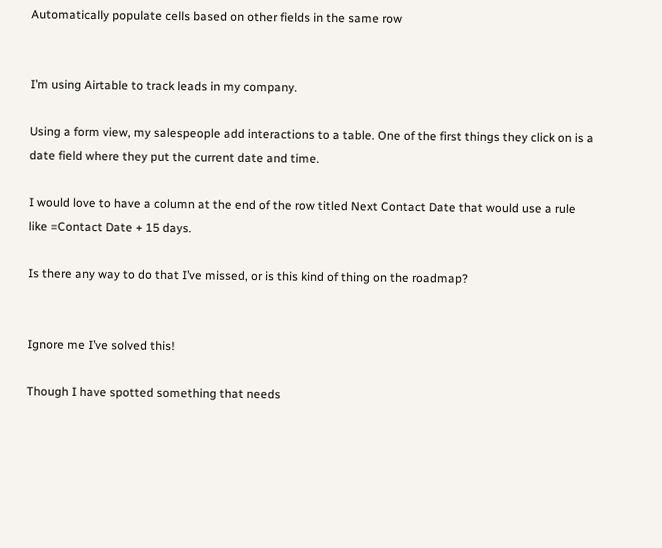Automatically populate cells based on other fields in the same row


I’m using Airtable to track leads in my company.

Using a form view, my salespeople add interactions to a table. One of the first things they click on is a date field where they put the current date and time.

I would love to have a column at the end of the row titled Next Contact Date that would use a rule like =Contact Date + 15 days.

Is there any way to do that I’ve missed, or is this kind of thing on the roadmap?


Ignore me I’ve solved this!

Though I have spotted something that needs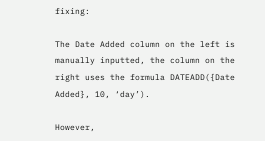fixing:

The Date Added column on the left is manually inputted, the column on the right uses the formula DATEADD({Date Added}, 10, ‘day’).

However,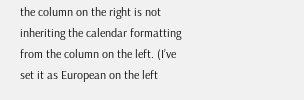the column on the right is not inheriting the calendar formatting from the column on the left. (I’ve set it as European on the left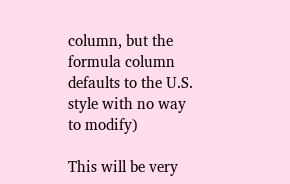column, but the formula column defaults to the U.S. style with no way to modify)

This will be very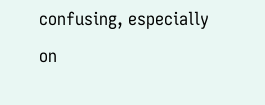confusing, especially on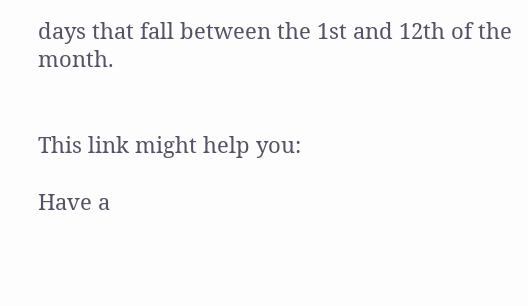days that fall between the 1st and 12th of the month.


This link might help you:

Have a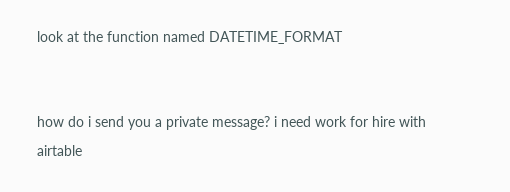look at the function named DATETIME_FORMAT


how do i send you a private message? i need work for hire with airtable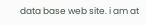data base web site. i am at